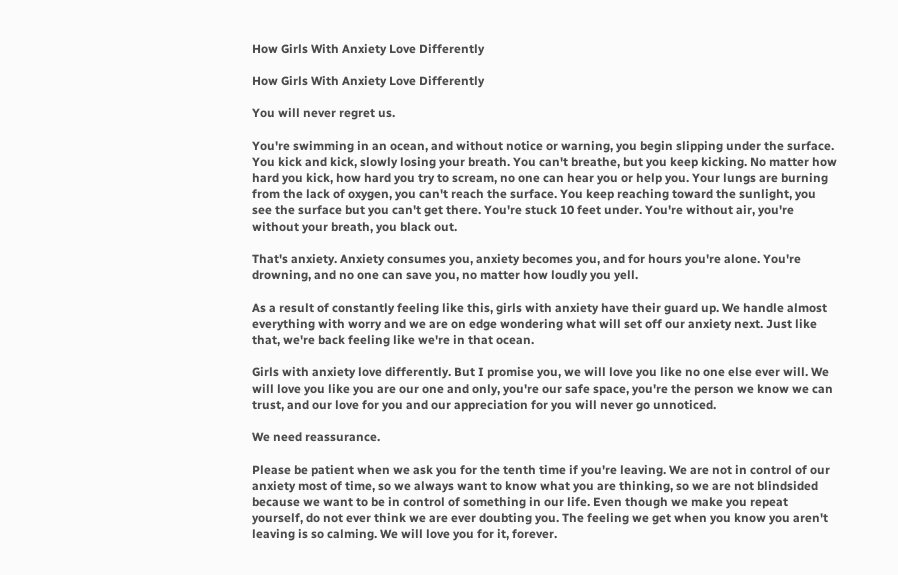How Girls With Anxiety Love Differently

How Girls With Anxiety Love Differently

You will never regret us.

You're swimming in an ocean, and without notice or warning, you begin slipping under the surface. You kick and kick, slowly losing your breath. You can't breathe, but you keep kicking. No matter how hard you kick, how hard you try to scream, no one can hear you or help you. Your lungs are burning from the lack of oxygen, you can't reach the surface. You keep reaching toward the sunlight, you see the surface but you can't get there. You're stuck 10 feet under. You're without air, you're without your breath, you black out.

That's anxiety. Anxiety consumes you, anxiety becomes you, and for hours you're alone. You're drowning, and no one can save you, no matter how loudly you yell.

As a result of constantly feeling like this, girls with anxiety have their guard up. We handle almost everything with worry and we are on edge wondering what will set off our anxiety next. Just like that, we're back feeling like we're in that ocean.

Girls with anxiety love differently. But I promise you, we will love you like no one else ever will. We will love you like you are our one and only, you're our safe space, you're the person we know we can trust, and our love for you and our appreciation for you will never go unnoticed.

We need reassurance.

Please be patient when we ask you for the tenth time if you're leaving. We are not in control of our anxiety most of time, so we always want to know what you are thinking, so we are not blindsided because we want to be in control of something in our life. Even though we make you repeat yourself, do not ever think we are ever doubting you. The feeling we get when you know you aren't leaving is so calming. We will love you for it, forever.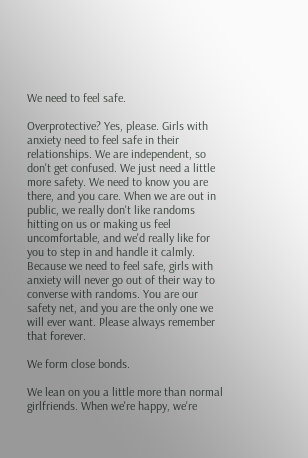We need to feel safe.

Overprotective? Yes, please. Girls with anxiety need to feel safe in their relationships. We are independent, so don't get confused. We just need a little more safety. We need to know you are there, and you care. When we are out in public, we really don't like randoms hitting on us or making us feel uncomfortable, and we'd really like for you to step in and handle it calmly. Because we need to feel safe, girls with anxiety will never go out of their way to converse with randoms. You are our safety net, and you are the only one we will ever want. Please always remember that forever.

We form close bonds.

We lean on you a little more than normal girlfriends. When we're happy, we're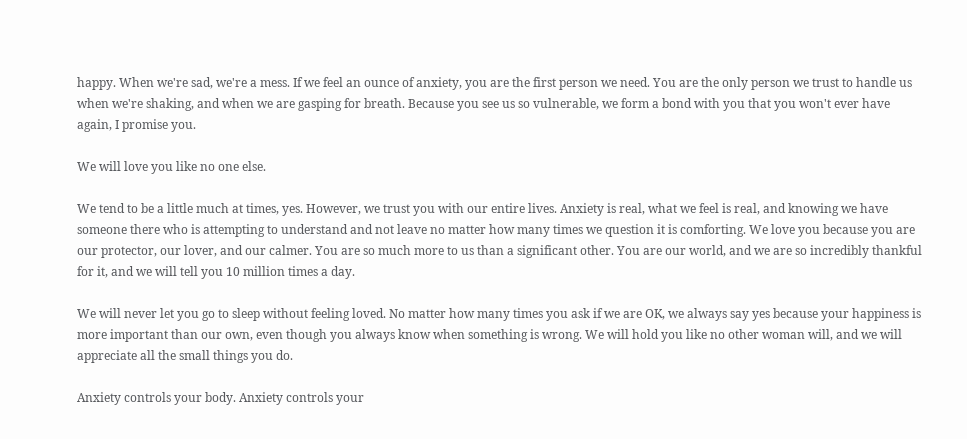happy. When we're sad, we're a mess. If we feel an ounce of anxiety, you are the first person we need. You are the only person we trust to handle us when we're shaking, and when we are gasping for breath. Because you see us so vulnerable, we form a bond with you that you won't ever have again, I promise you.

We will love you like no one else.

We tend to be a little much at times, yes. However, we trust you with our entire lives. Anxiety is real, what we feel is real, and knowing we have someone there who is attempting to understand and not leave no matter how many times we question it is comforting. We love you because you are our protector, our lover, and our calmer. You are so much more to us than a significant other. You are our world, and we are so incredibly thankful for it, and we will tell you 10 million times a day.

We will never let you go to sleep without feeling loved. No matter how many times you ask if we are OK, we always say yes because your happiness is more important than our own, even though you always know when something is wrong. We will hold you like no other woman will, and we will appreciate all the small things you do.

Anxiety controls your body. Anxiety controls your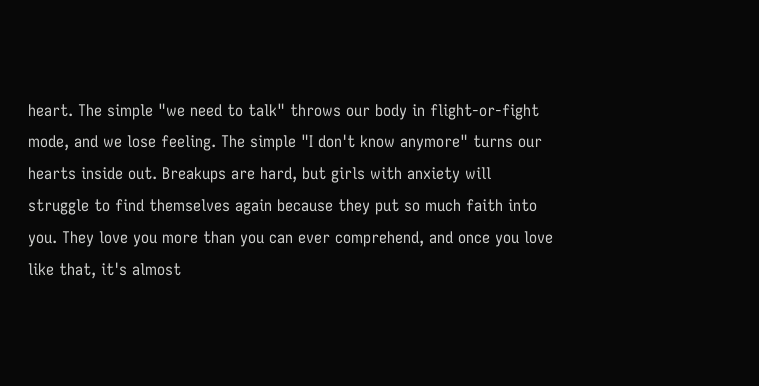heart. The simple "we need to talk" throws our body in flight-or-fight mode, and we lose feeling. The simple "I don't know anymore" turns our hearts inside out. Breakups are hard, but girls with anxiety will struggle to find themselves again because they put so much faith into you. They love you more than you can ever comprehend, and once you love like that, it's almost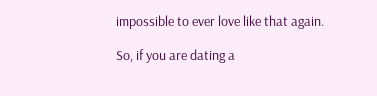impossible to ever love like that again.

So, if you are dating a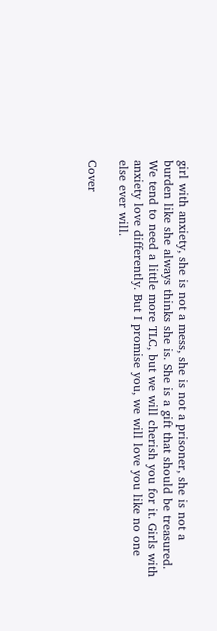girl with anxiety, she is not a mess, she is not a prisoner, she is not a burden like she always thinks she is. She is a gift that should be treasured. We tend to need a little more TLC, but we will cherish you for it. Girls with anxiety love differently. But I promise you, we will love you like no one else ever will.

Cover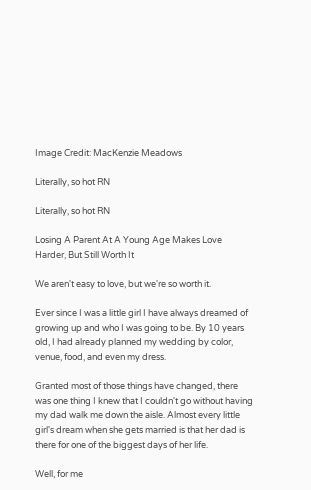Image Credit: MacKenzie Meadows

Literally, so hot RN

Literally, so hot RN

Losing A Parent At A Young Age Makes Love Harder, But Still Worth It

We aren't easy to love, but we're so worth it.

Ever since I was a little girl I have always dreamed of growing up and who I was going to be. By 10 years old, I had already planned my wedding by color, venue, food, and even my dress.

Granted most of those things have changed, there was one thing I knew that I couldn't go without having my dad walk me down the aisle. Almost every little girl's dream when she gets married is that her dad is there for one of the biggest days of her life.

Well, for me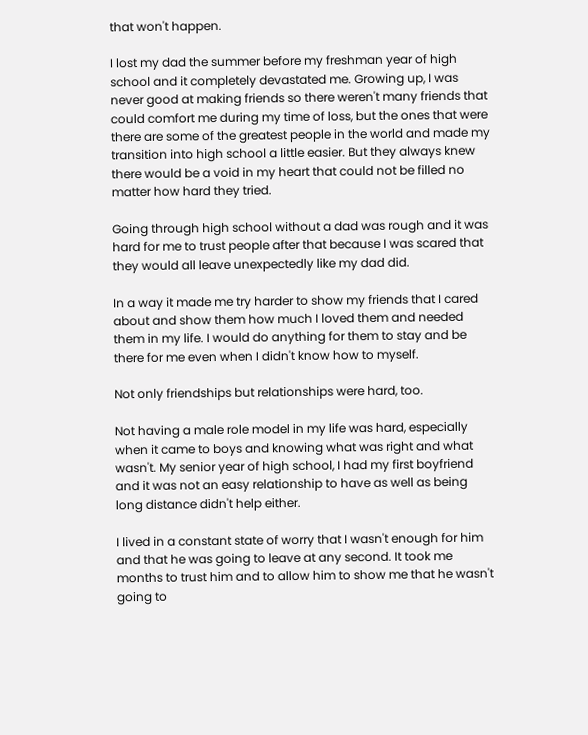that won't happen.

I lost my dad the summer before my freshman year of high school and it completely devastated me. Growing up, I was never good at making friends so there weren't many friends that could comfort me during my time of loss, but the ones that were there are some of the greatest people in the world and made my transition into high school a little easier. But they always knew there would be a void in my heart that could not be filled no matter how hard they tried.

Going through high school without a dad was rough and it was hard for me to trust people after that because I was scared that they would all leave unexpectedly like my dad did.

In a way it made me try harder to show my friends that I cared about and show them how much I loved them and needed them in my life. I would do anything for them to stay and be there for me even when I didn't know how to myself.

Not only friendships but relationships were hard, too.

Not having a male role model in my life was hard, especially when it came to boys and knowing what was right and what wasn't. My senior year of high school, I had my first boyfriend and it was not an easy relationship to have as well as being long distance didn't help either.

I lived in a constant state of worry that I wasn't enough for him and that he was going to leave at any second. It took me months to trust him and to allow him to show me that he wasn't going to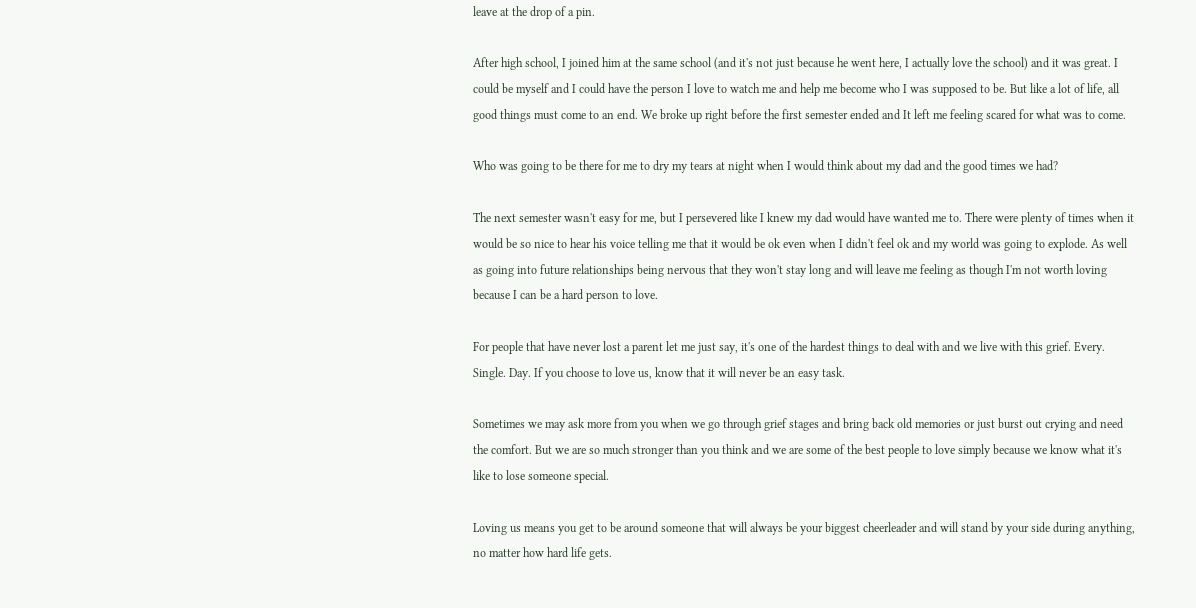leave at the drop of a pin.

After high school, I joined him at the same school (and it's not just because he went here, I actually love the school) and it was great. I could be myself and I could have the person I love to watch me and help me become who I was supposed to be. But like a lot of life, all good things must come to an end. We broke up right before the first semester ended and It left me feeling scared for what was to come.

Who was going to be there for me to dry my tears at night when I would think about my dad and the good times we had?

The next semester wasn't easy for me, but I persevered like I knew my dad would have wanted me to. There were plenty of times when it would be so nice to hear his voice telling me that it would be ok even when I didn't feel ok and my world was going to explode. As well as going into future relationships being nervous that they won't stay long and will leave me feeling as though I'm not worth loving because I can be a hard person to love.

For people that have never lost a parent let me just say, it's one of the hardest things to deal with and we live with this grief. Every. Single. Day. If you choose to love us, know that it will never be an easy task.

Sometimes we may ask more from you when we go through grief stages and bring back old memories or just burst out crying and need the comfort. But we are so much stronger than you think and we are some of the best people to love simply because we know what it's like to lose someone special.

Loving us means you get to be around someone that will always be your biggest cheerleader and will stand by your side during anything, no matter how hard life gets.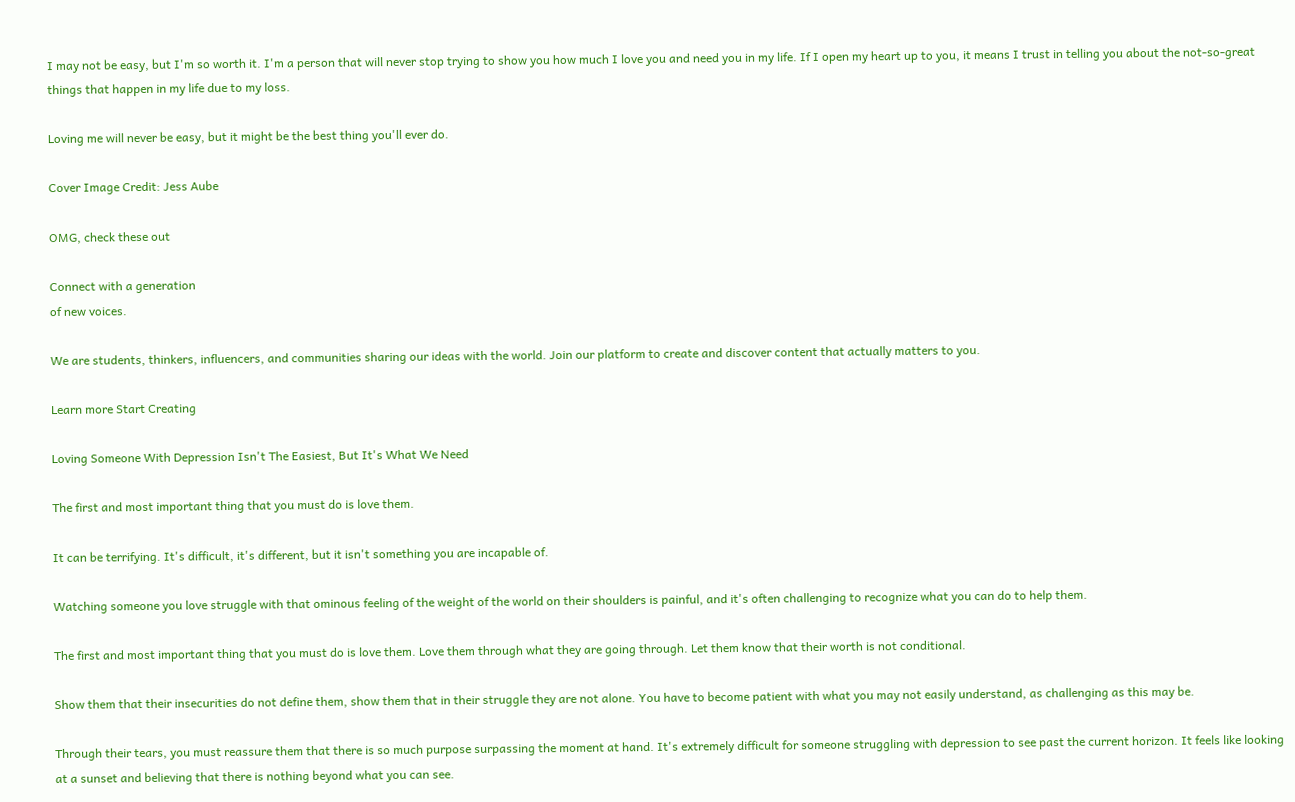I may not be easy, but I'm so worth it. I'm a person that will never stop trying to show you how much I love you and need you in my life. If I open my heart up to you, it means I trust in telling you about the not-so-great things that happen in my life due to my loss.

Loving me will never be easy, but it might be the best thing you'll ever do.

Cover Image Credit: Jess Aube

OMG, check these out

Connect with a generation
of new voices.

We are students, thinkers, influencers, and communities sharing our ideas with the world. Join our platform to create and discover content that actually matters to you.

Learn more Start Creating

Loving Someone With Depression Isn't The Easiest, But It's What We Need

The first and most important thing that you must do is love them.

It can be terrifying. It's difficult, it's different, but it isn't something you are incapable of.

Watching someone you love struggle with that ominous feeling of the weight of the world on their shoulders is painful, and it's often challenging to recognize what you can do to help them.

The first and most important thing that you must do is love them. Love them through what they are going through. Let them know that their worth is not conditional.

Show them that their insecurities do not define them, show them that in their struggle they are not alone. You have to become patient with what you may not easily understand, as challenging as this may be.

Through their tears, you must reassure them that there is so much purpose surpassing the moment at hand. It's extremely difficult for someone struggling with depression to see past the current horizon. It feels like looking at a sunset and believing that there is nothing beyond what you can see.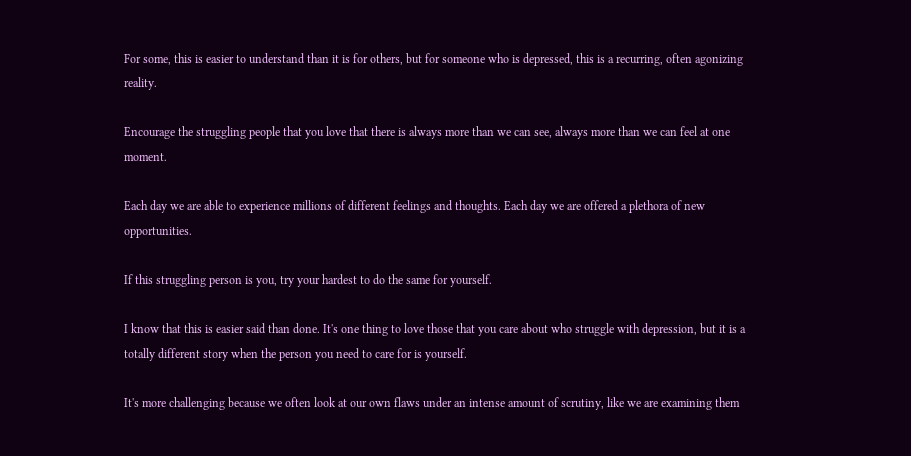For some, this is easier to understand than it is for others, but for someone who is depressed, this is a recurring, often agonizing reality.

Encourage the struggling people that you love that there is always more than we can see, always more than we can feel at one moment.

Each day we are able to experience millions of different feelings and thoughts. Each day we are offered a plethora of new opportunities.

If this struggling person is you, try your hardest to do the same for yourself.

I know that this is easier said than done. It's one thing to love those that you care about who struggle with depression, but it is a totally different story when the person you need to care for is yourself.

It's more challenging because we often look at our own flaws under an intense amount of scrutiny, like we are examining them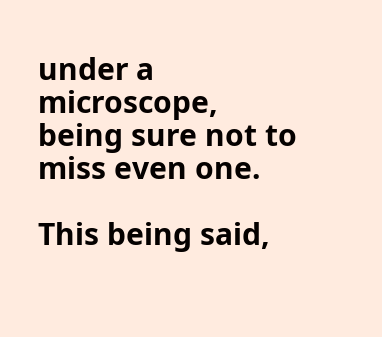under a microscope, being sure not to miss even one.

This being said,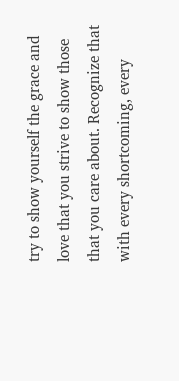try to show yourself the grace and love that you strive to show those that you care about. Recognize that with every shortcoming, every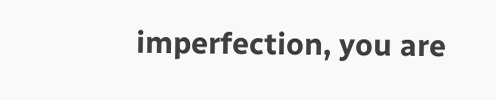imperfection, you are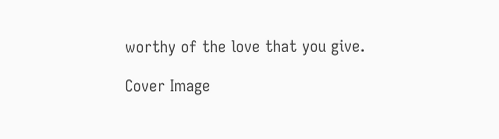worthy of the love that you give.

Cover Image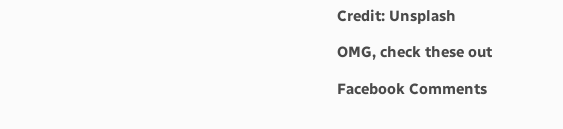Credit: Unsplash

OMG, check these out

Facebook Comments